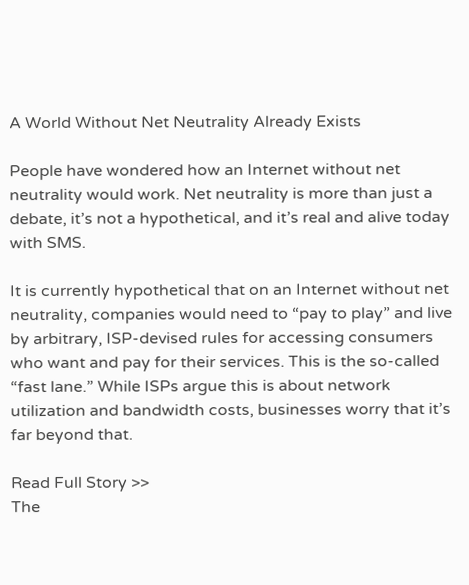A World Without Net Neutrality Already Exists

People have wondered how an Internet without net neutrality would work. Net neutrality is more than just a debate, it’s not a hypothetical, and it’s real and alive today with SMS.

It is currently hypothetical that on an Internet without net neutrality, companies would need to “pay to play” and live by arbitrary, ISP-devised rules for accessing consumers who want and pay for their services. This is the so-called “fast lane.” While ISPs argue this is about network utilization and bandwidth costs, businesses worry that it’s far beyond that.

Read Full Story >>
The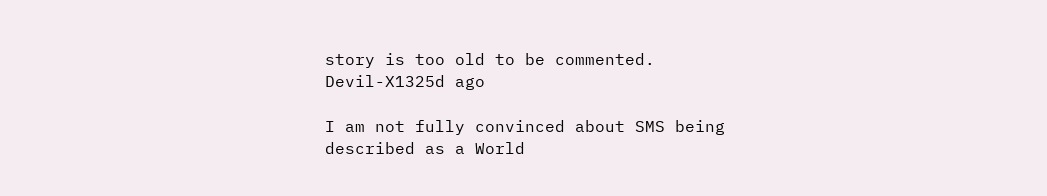story is too old to be commented.
Devil-X1325d ago

I am not fully convinced about SMS being described as a World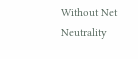Without Net Neutrality